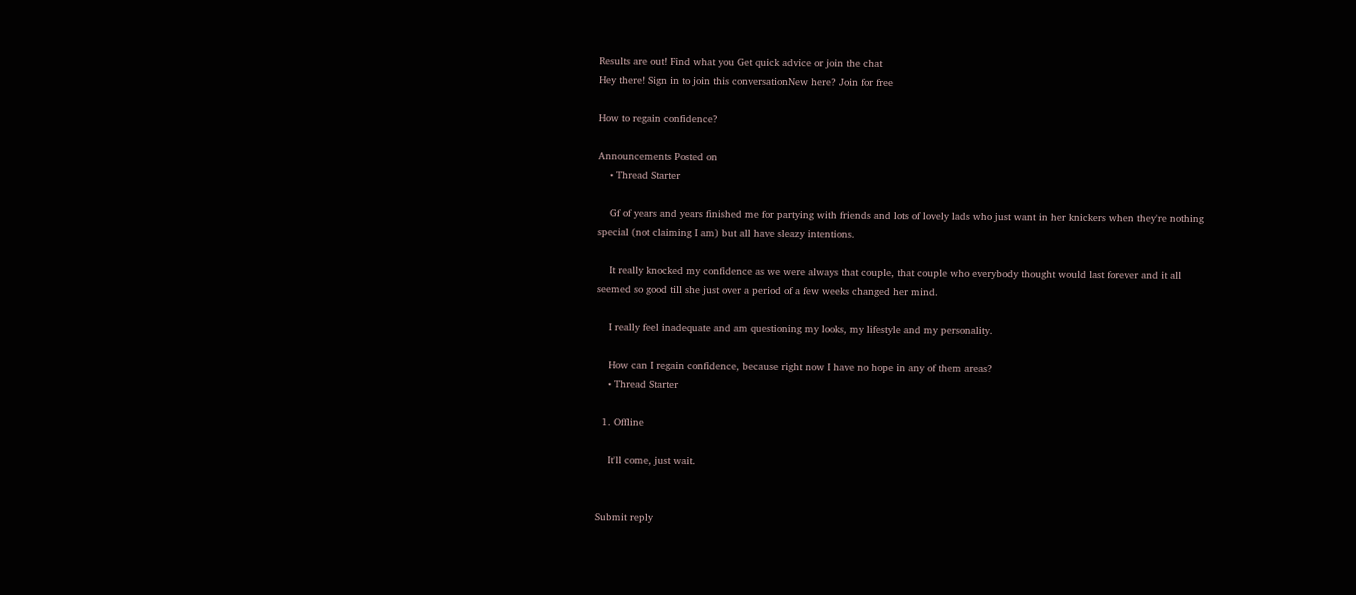Results are out! Find what you Get quick advice or join the chat
Hey there! Sign in to join this conversationNew here? Join for free

How to regain confidence?

Announcements Posted on
    • Thread Starter

    Gf of years and years finished me for partying with friends and lots of lovely lads who just want in her knickers when they're nothing special (not claiming I am) but all have sleazy intentions.

    It really knocked my confidence as we were always that couple, that couple who everybody thought would last forever and it all seemed so good till she just over a period of a few weeks changed her mind.

    I really feel inadequate and am questioning my looks, my lifestyle and my personality.

    How can I regain confidence, because right now I have no hope in any of them areas?
    • Thread Starter

  1. Offline

    It'll come, just wait.


Submit reply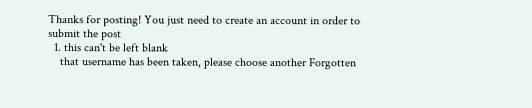Thanks for posting! You just need to create an account in order to submit the post
  1. this can't be left blank
    that username has been taken, please choose another Forgotten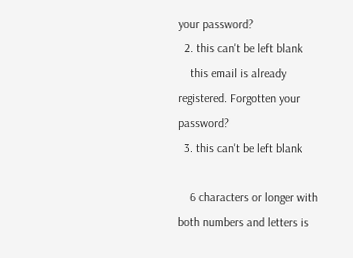your password?
  2. this can't be left blank
    this email is already registered. Forgotten your password?
  3. this can't be left blank

    6 characters or longer with both numbers and letters is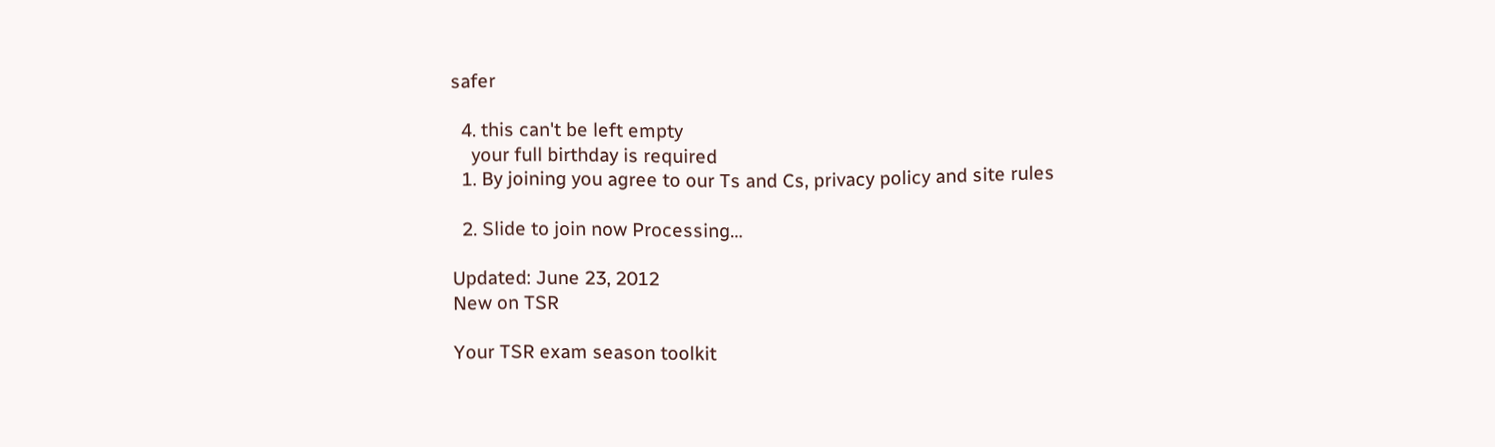safer

  4. this can't be left empty
    your full birthday is required
  1. By joining you agree to our Ts and Cs, privacy policy and site rules

  2. Slide to join now Processing…

Updated: June 23, 2012
New on TSR

Your TSR exam season toolkit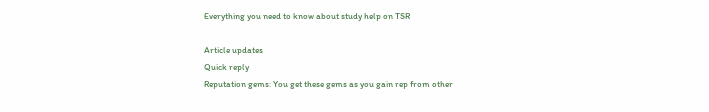Everything you need to know about study help on TSR

Article updates
Quick reply
Reputation gems: You get these gems as you gain rep from other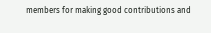members for making good contributions and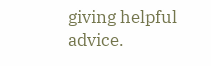giving helpful advice.